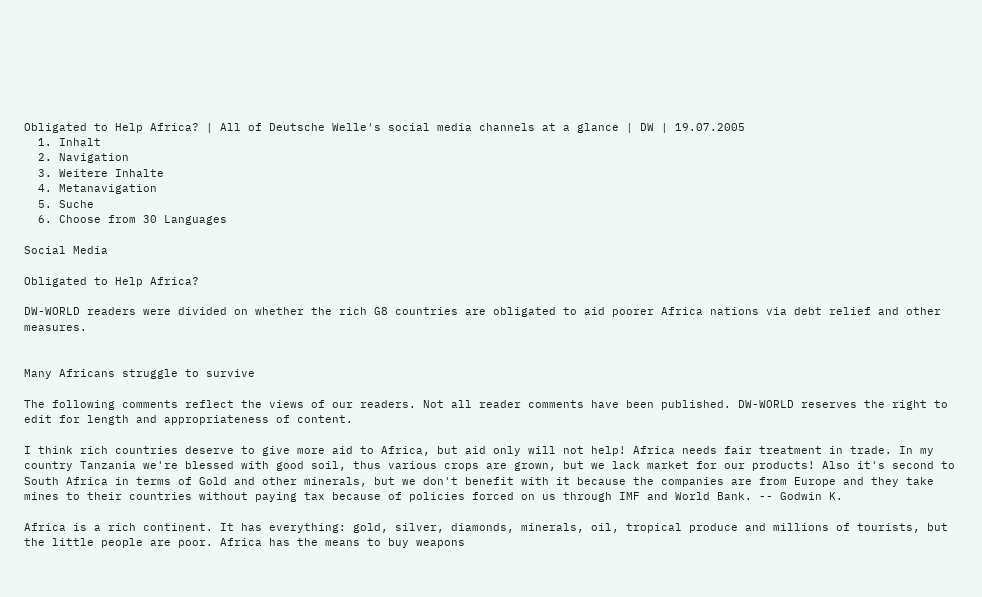Obligated to Help Africa? | All of Deutsche Welle′s social media channels at a glance | DW | 19.07.2005
  1. Inhalt
  2. Navigation
  3. Weitere Inhalte
  4. Metanavigation
  5. Suche
  6. Choose from 30 Languages

Social Media

Obligated to Help Africa?

DW-WORLD readers were divided on whether the rich G8 countries are obligated to aid poorer Africa nations via debt relief and other measures.


Many Africans struggle to survive

The following comments reflect the views of our readers. Not all reader comments have been published. DW-WORLD reserves the right to edit for length and appropriateness of content.

I think rich countries deserve to give more aid to Africa, but aid only will not help! Africa needs fair treatment in trade. In my country Tanzania we're blessed with good soil, thus various crops are grown, but we lack market for our products! Also it's second to South Africa in terms of Gold and other minerals, but we don't benefit with it because the companies are from Europe and they take mines to their countries without paying tax because of policies forced on us through IMF and World Bank. -- Godwin K.

Africa is a rich continent. It has everything: gold, silver, diamonds, minerals, oil, tropical produce and millions of tourists, but the little people are poor. Africa has the means to buy weapons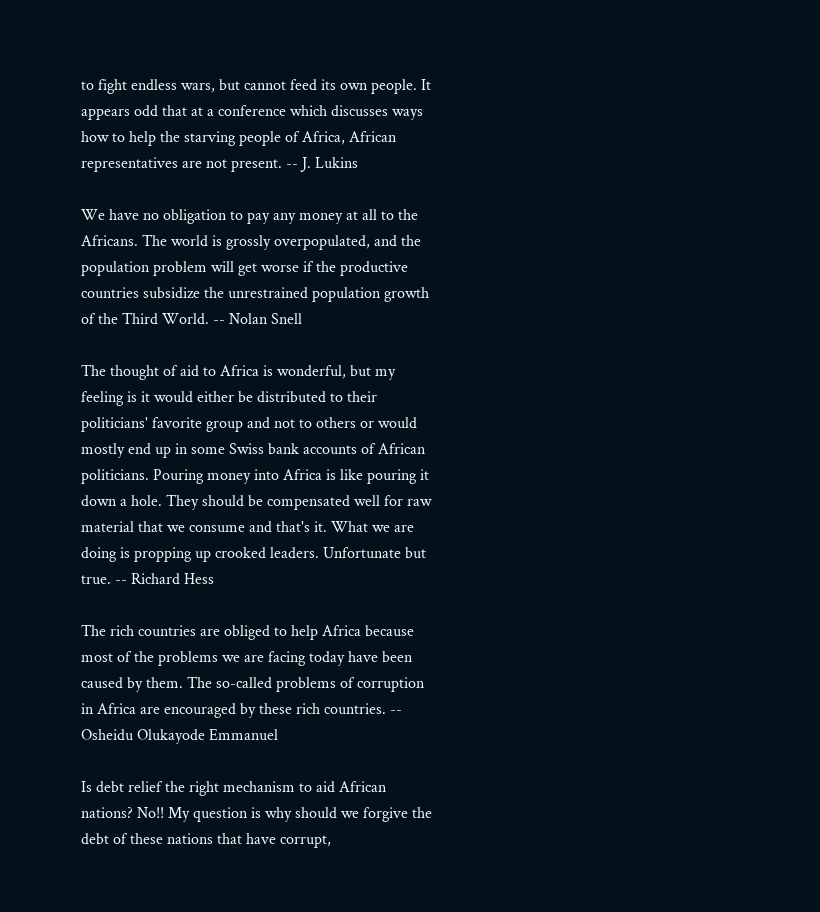to fight endless wars, but cannot feed its own people. It appears odd that at a conference which discusses ways how to help the starving people of Africa, African representatives are not present. -- J. Lukins

We have no obligation to pay any money at all to the Africans. The world is grossly overpopulated, and the population problem will get worse if the productive countries subsidize the unrestrained population growth of the Third World. -- Nolan Snell

The thought of aid to Africa is wonderful, but my feeling is it would either be distributed to their politicians' favorite group and not to others or would mostly end up in some Swiss bank accounts of African politicians. Pouring money into Africa is like pouring it down a hole. They should be compensated well for raw material that we consume and that's it. What we are doing is propping up crooked leaders. Unfortunate but true. -- Richard Hess

The rich countries are obliged to help Africa because most of the problems we are facing today have been caused by them. The so-called problems of corruption in Africa are encouraged by these rich countries. -- Osheidu Olukayode Emmanuel

Is debt relief the right mechanism to aid African nations? No!! My question is why should we forgive the debt of these nations that have corrupt,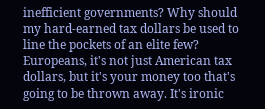inefficient governments? Why should my hard-earned tax dollars be used to line the pockets of an elite few? Europeans, it's not just American tax dollars, but it's your money too that's going to be thrown away. It's ironic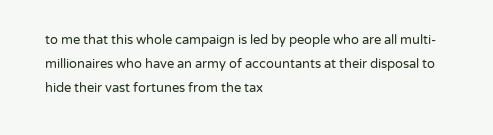to me that this whole campaign is led by people who are all multi-millionaires who have an army of accountants at their disposal to hide their vast fortunes from the tax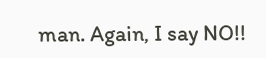man. Again, I say NO!!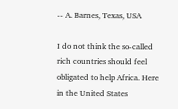-- A. Barnes, Texas, USA

I do not think the so-called rich countries should feel obligated to help Africa. Here in the United States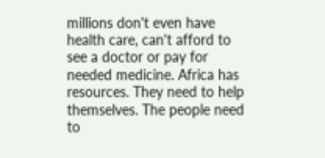millions don't even have health care, can't afford to see a doctor or pay for needed medicine. Africa has resources. They need to help themselves. The people need to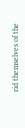rid themselves of the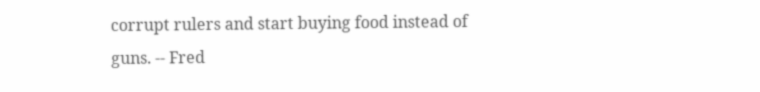corrupt rulers and start buying food instead of guns. -- Fred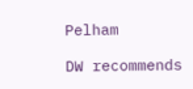Pelham

DW recommends